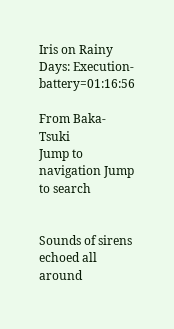Iris on Rainy Days: Execution- battery=01:16:56

From Baka-Tsuki
Jump to navigation Jump to search


Sounds of sirens echoed all around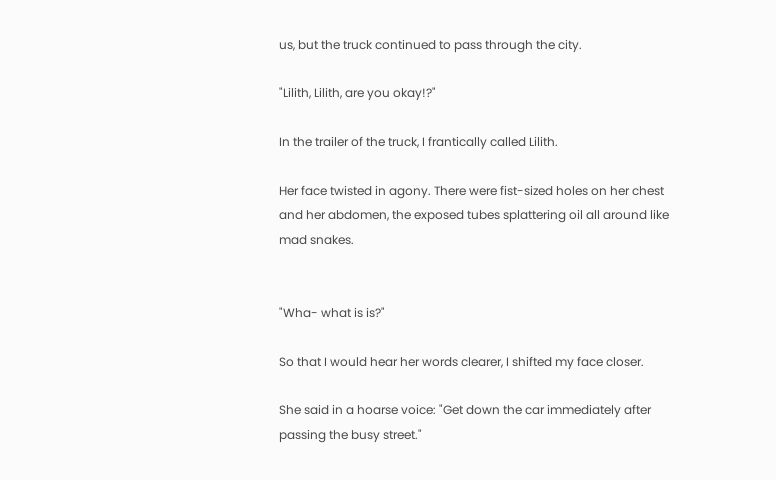us, but the truck continued to pass through the city.

"Lilith, Lilith, are you okay!?"

In the trailer of the truck, I frantically called Lilith.

Her face twisted in agony. There were fist-sized holes on her chest and her abdomen, the exposed tubes splattering oil all around like mad snakes.


"Wha- what is is?"

So that I would hear her words clearer, I shifted my face closer.

She said in a hoarse voice: "Get down the car immediately after passing the busy street."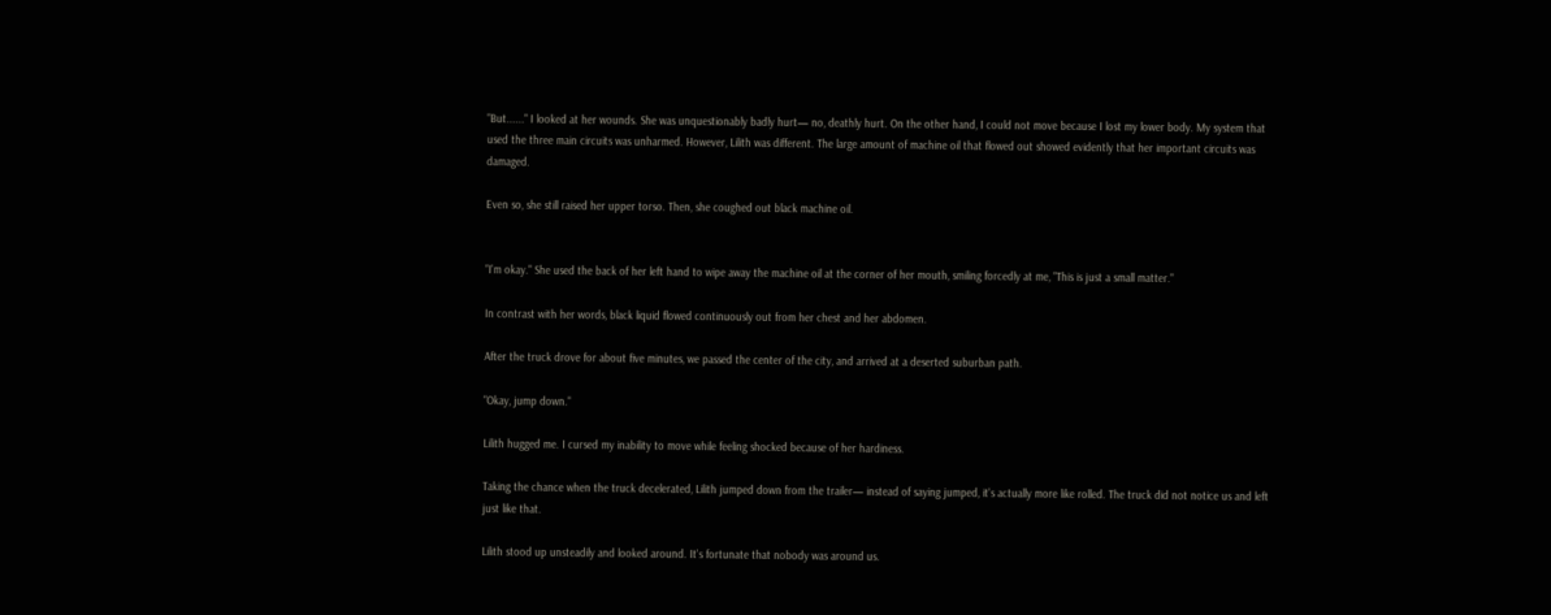"But......" I looked at her wounds. She was unquestionably badly hurt— no, deathly hurt. On the other hand, I could not move because I lost my lower body. My system that used the three main circuits was unharmed. However, Lilith was different. The large amount of machine oil that flowed out showed evidently that her important circuits was damaged.

Even so, she still raised her upper torso. Then, she coughed out black machine oil.


"I'm okay." She used the back of her left hand to wipe away the machine oil at the corner of her mouth, smiling forcedly at me, "This is just a small matter."

In contrast with her words, black liquid flowed continuously out from her chest and her abdomen.

After the truck drove for about five minutes, we passed the center of the city, and arrived at a deserted suburban path.

"Okay, jump down."

Lilith hugged me. I cursed my inability to move while feeling shocked because of her hardiness.

Taking the chance when the truck decelerated, Lilith jumped down from the trailer— instead of saying jumped, it's actually more like rolled. The truck did not notice us and left just like that.

Lilith stood up unsteadily and looked around. It's fortunate that nobody was around us.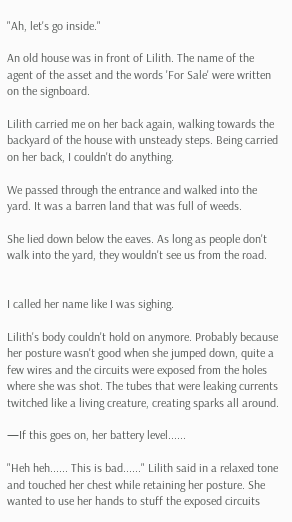"Ah, let's go inside."

An old house was in front of Lilith. The name of the agent of the asset and the words 'For Sale' were written on the signboard.

Lilith carried me on her back again, walking towards the backyard of the house with unsteady steps. Being carried on her back, I couldn't do anything.

We passed through the entrance and walked into the yard. It was a barren land that was full of weeds.

She lied down below the eaves. As long as people don't walk into the yard, they wouldn't see us from the road.


I called her name like I was sighing.

Lilith's body couldn't hold on anymore. Probably because her posture wasn't good when she jumped down, quite a few wires and the circuits were exposed from the holes where she was shot. The tubes that were leaking currents twitched like a living creature, creating sparks all around.

—If this goes on, her battery level......

"Heh heh...... This is bad......" Lilith said in a relaxed tone and touched her chest while retaining her posture. She wanted to use her hands to stuff the exposed circuits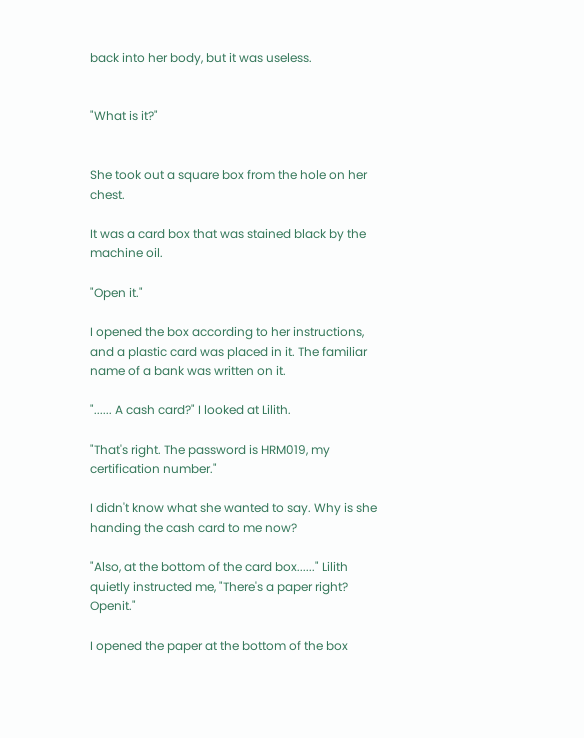back into her body, but it was useless.


"What is it?"


She took out a square box from the hole on her chest.

It was a card box that was stained black by the machine oil.

"Open it."

I opened the box according to her instructions, and a plastic card was placed in it. The familiar name of a bank was written on it.

"...... A cash card?" I looked at Lilith.

"That's right. The password is HRM019, my certification number."

I didn't know what she wanted to say. Why is she handing the cash card to me now?

"Also, at the bottom of the card box......" Lilith quietly instructed me, "There's a paper right? Openit."

I opened the paper at the bottom of the box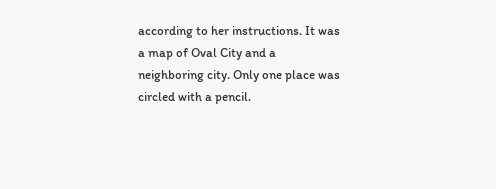according to her instructions. It was a map of Oval City and a neighboring city. Only one place was circled with a pencil.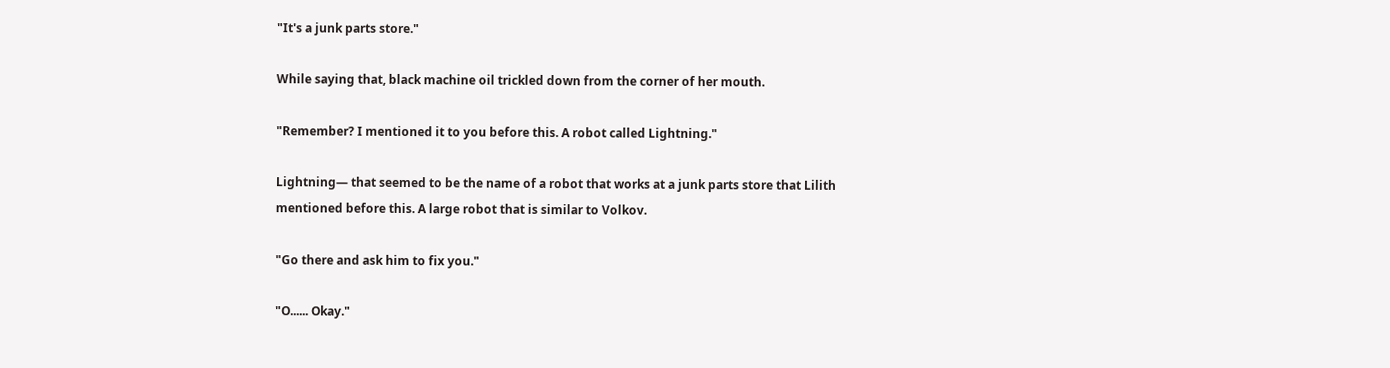"It's a junk parts store."

While saying that, black machine oil trickled down from the corner of her mouth.

"Remember? I mentioned it to you before this. A robot called Lightning."

Lightning— that seemed to be the name of a robot that works at a junk parts store that Lilith mentioned before this. A large robot that is similar to Volkov.

"Go there and ask him to fix you."

"O...... Okay."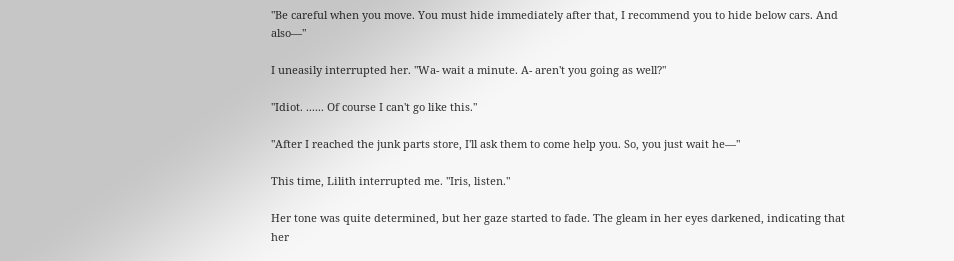"Be careful when you move. You must hide immediately after that, I recommend you to hide below cars. And also—"

I uneasily interrupted her. "Wa- wait a minute. A- aren't you going as well?"

"Idiot. ...... Of course I can't go like this."

"After I reached the junk parts store, I'll ask them to come help you. So, you just wait he—"

This time, Lilith interrupted me. "Iris, listen."

Her tone was quite determined, but her gaze started to fade. The gleam in her eyes darkened, indicating that her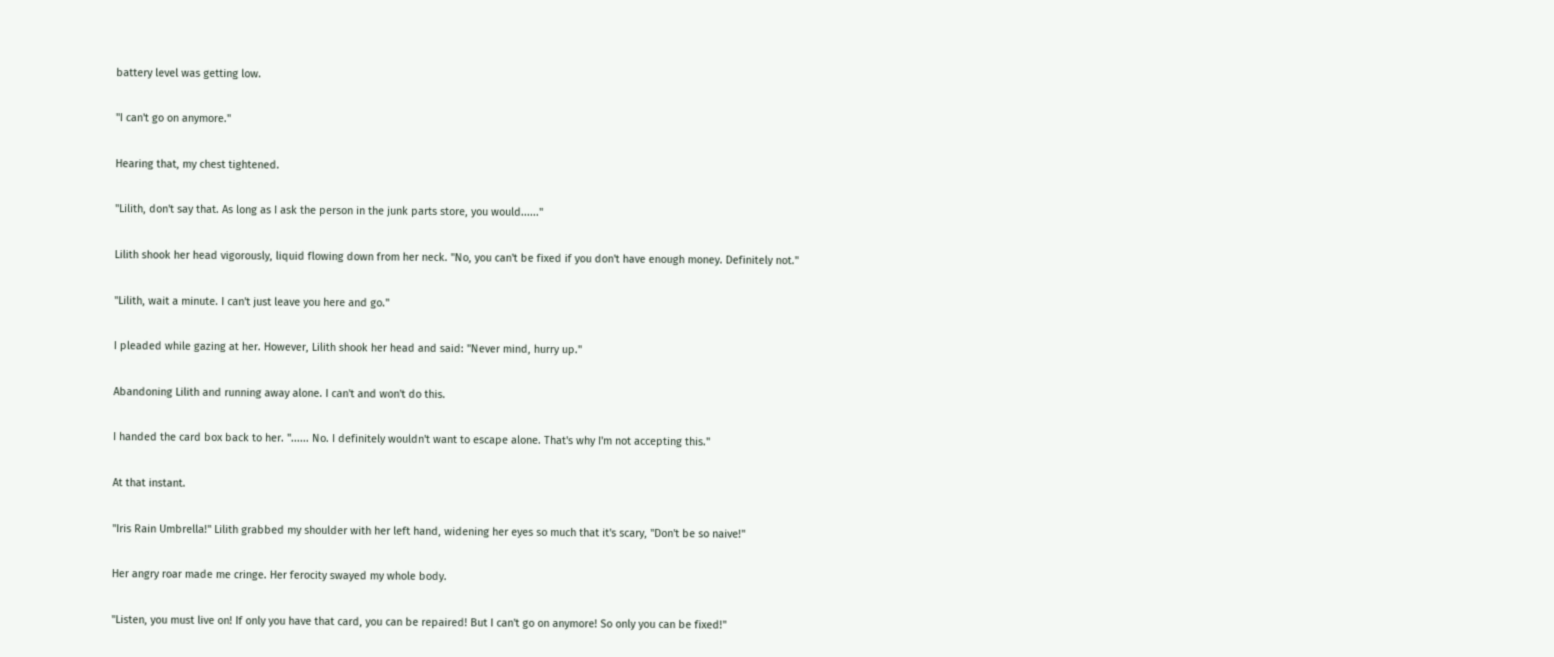battery level was getting low.

"I can't go on anymore."

Hearing that, my chest tightened.

"Lilith, don't say that. As long as I ask the person in the junk parts store, you would......"

Lilith shook her head vigorously, liquid flowing down from her neck. "No, you can't be fixed if you don't have enough money. Definitely not."

"Lilith, wait a minute. I can't just leave you here and go."

I pleaded while gazing at her. However, Lilith shook her head and said: "Never mind, hurry up."

Abandoning Lilith and running away alone. I can't and won't do this.

I handed the card box back to her. "...... No. I definitely wouldn't want to escape alone. That's why I'm not accepting this."

At that instant.

"Iris Rain Umbrella!" Lilith grabbed my shoulder with her left hand, widening her eyes so much that it's scary, "Don't be so naive!"

Her angry roar made me cringe. Her ferocity swayed my whole body.

"Listen, you must live on! If only you have that card, you can be repaired! But I can't go on anymore! So only you can be fixed!"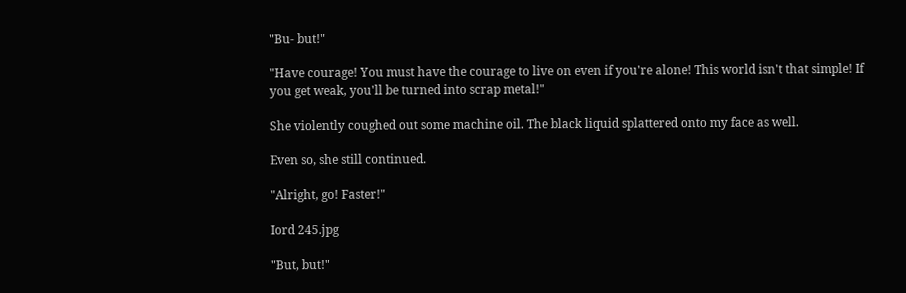"Bu- but!"

"Have courage! You must have the courage to live on even if you're alone! This world isn't that simple! If you get weak, you'll be turned into scrap metal!"

She violently coughed out some machine oil. The black liquid splattered onto my face as well.

Even so, she still continued.

"Alright, go! Faster!"

Iord 245.jpg

"But, but!"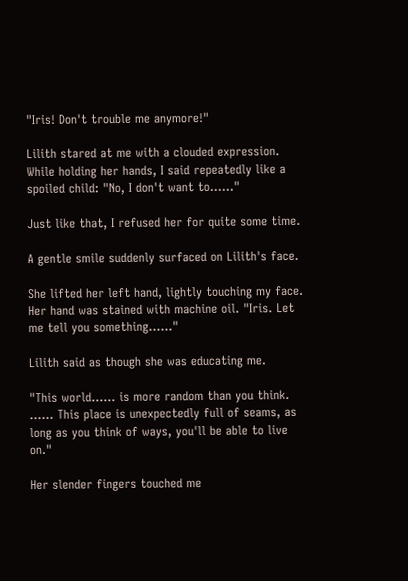"Iris! Don't trouble me anymore!"

Lilith stared at me with a clouded expression. While holding her hands, I said repeatedly like a spoiled child: "No, I don't want to......"

Just like that, I refused her for quite some time.

A gentle smile suddenly surfaced on Lilith's face.

She lifted her left hand, lightly touching my face. Her hand was stained with machine oil. "Iris. Let me tell you something......"

Lilith said as though she was educating me.

"This world...... is more random than you think. ...... This place is unexpectedly full of seams, as long as you think of ways, you'll be able to live on."

Her slender fingers touched me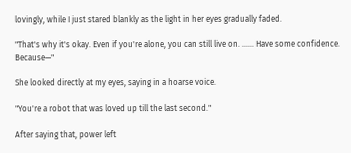lovingly, while I just stared blankly as the light in her eyes gradually faded.

"That's why it's okay. Even if you're alone, you can still live on. ...... Have some confidence. Because—"

She looked directly at my eyes, saying in a hoarse voice.

"You're a robot that was loved up till the last second."

After saying that, power left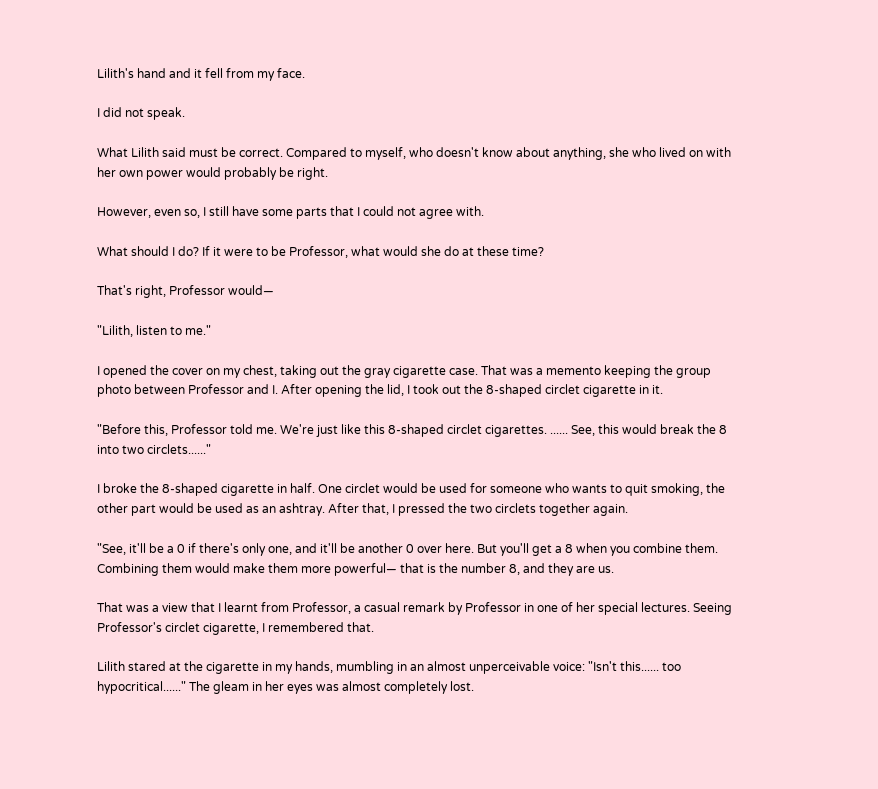Lilith's hand and it fell from my face.

I did not speak.

What Lilith said must be correct. Compared to myself, who doesn't know about anything, she who lived on with her own power would probably be right.

However, even so, I still have some parts that I could not agree with.

What should I do? If it were to be Professor, what would she do at these time?

That's right, Professor would—

"Lilith, listen to me."

I opened the cover on my chest, taking out the gray cigarette case. That was a memento keeping the group photo between Professor and I. After opening the lid, I took out the 8-shaped circlet cigarette in it.

"Before this, Professor told me. We're just like this 8-shaped circlet cigarettes. ...... See, this would break the 8 into two circlets......"

I broke the 8-shaped cigarette in half. One circlet would be used for someone who wants to quit smoking, the other part would be used as an ashtray. After that, I pressed the two circlets together again.

"See, it'll be a 0 if there's only one, and it'll be another 0 over here. But you'll get a 8 when you combine them. Combining them would make them more powerful— that is the number 8, and they are us.

That was a view that I learnt from Professor, a casual remark by Professor in one of her special lectures. Seeing Professor's circlet cigarette, I remembered that.

Lilith stared at the cigarette in my hands, mumbling in an almost unperceivable voice: "Isn't this...... too hypocritical......" The gleam in her eyes was almost completely lost.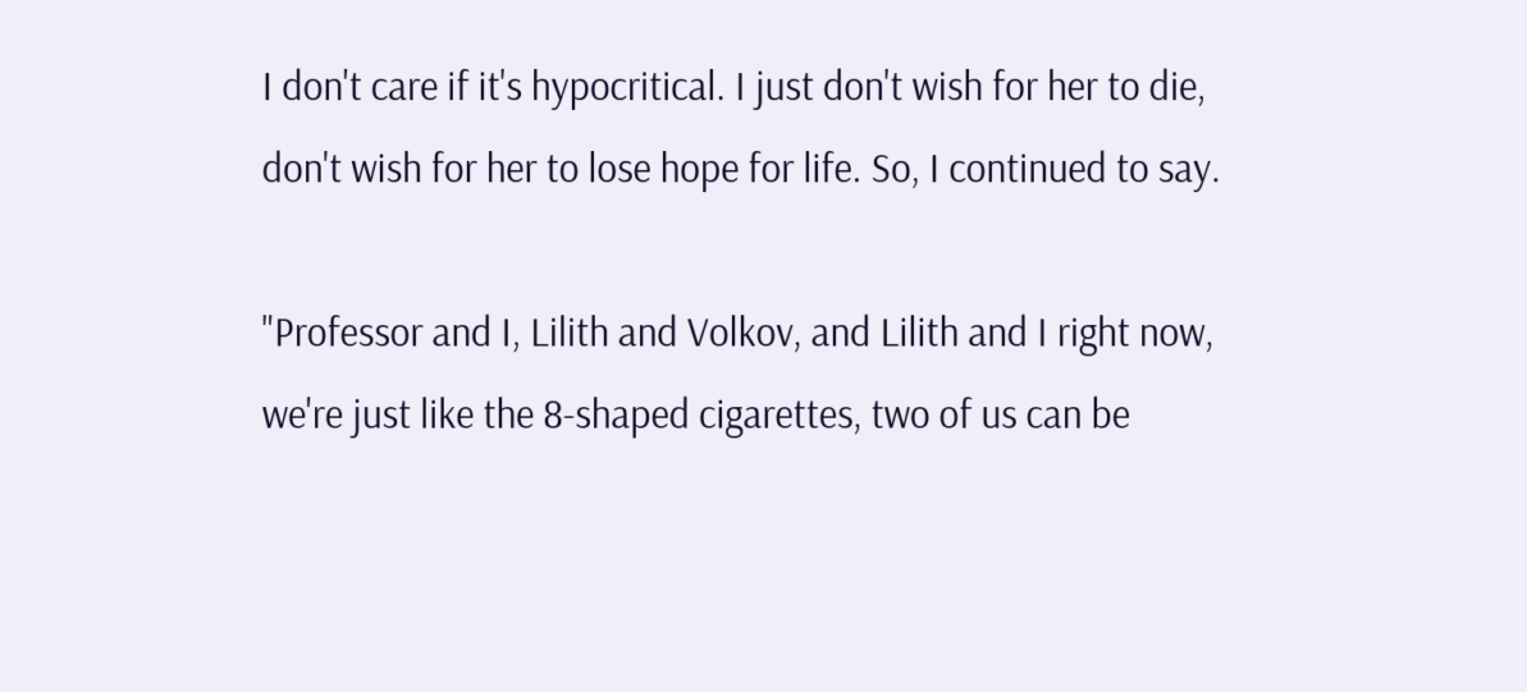I don't care if it's hypocritical. I just don't wish for her to die, don't wish for her to lose hope for life. So, I continued to say.

"Professor and I, Lilith and Volkov, and Lilith and I right now, we're just like the 8-shaped cigarettes, two of us can be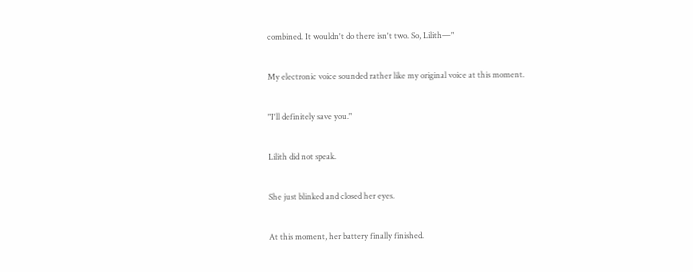combined. It wouldn't do there isn't two. So, Lilith—"

My electronic voice sounded rather like my original voice at this moment.

"I'll definitely save you."

Lilith did not speak.

She just blinked and closed her eyes.

At this moment, her battery finally finished.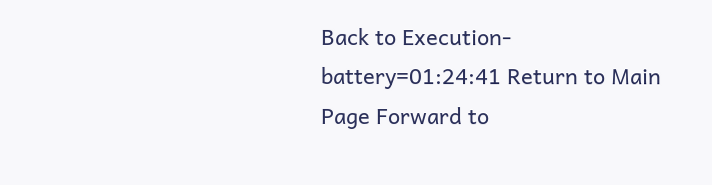Back to Execution- battery=01:24:41 Return to Main Page Forward to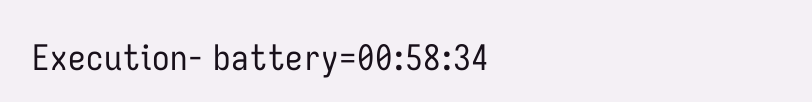Execution- battery=00:58:34